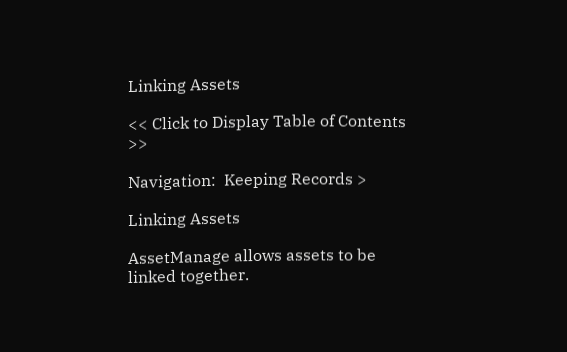Linking Assets

<< Click to Display Table of Contents >>

Navigation:  Keeping Records >

Linking Assets

AssetManage allows assets to be linked together.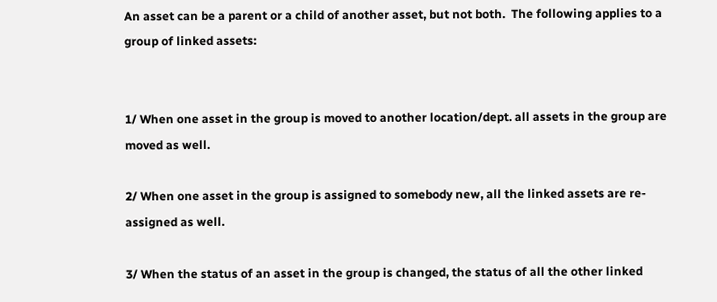An asset can be a parent or a child of another asset, but not both.  The following applies to a group of linked assets:


1/ When one asset in the group is moved to another location/dept. all assets in the group are moved as well.

2/ When one asset in the group is assigned to somebody new, all the linked assets are re-assigned as well.

3/ When the status of an asset in the group is changed, the status of all the other linked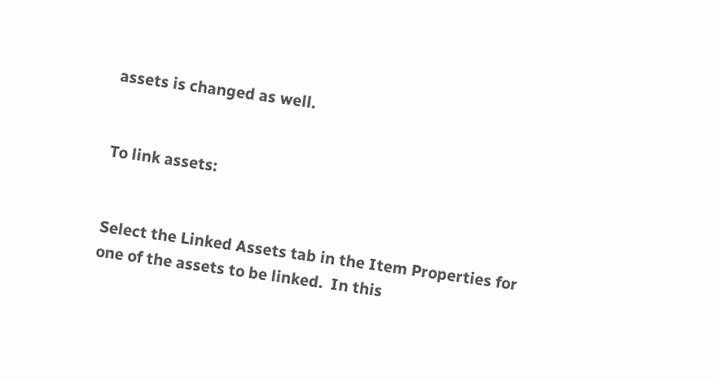assets is changed as well.


To link assets:


Select the Linked Assets tab in the Item Properties for one of the assets to be linked.  In this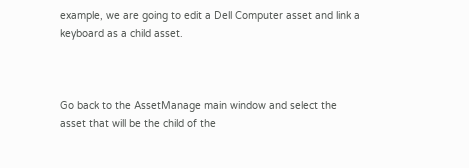example, we are going to edit a Dell Computer asset and link a keyboard as a child asset.



Go back to the AssetManage main window and select the asset that will be the child of the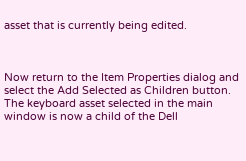asset that is currently being edited.



Now return to the Item Properties dialog and select the Add Selected as Children button.  The keyboard asset selected in the main window is now a child of the Dell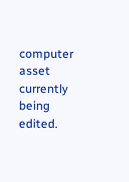computer asset currently being edited.